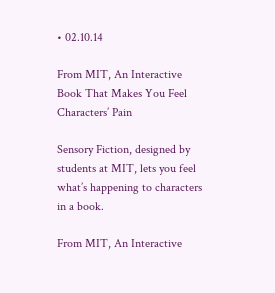• 02.10.14

From MIT, An Interactive Book That Makes You Feel Characters’ Pain

Sensory Fiction, designed by students at MIT, lets you feel what’s happening to characters in a book.

From MIT, An Interactive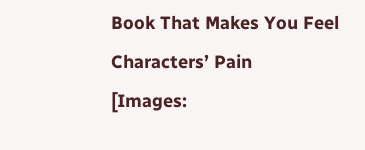Book That Makes You Feel Characters’ Pain
[Images: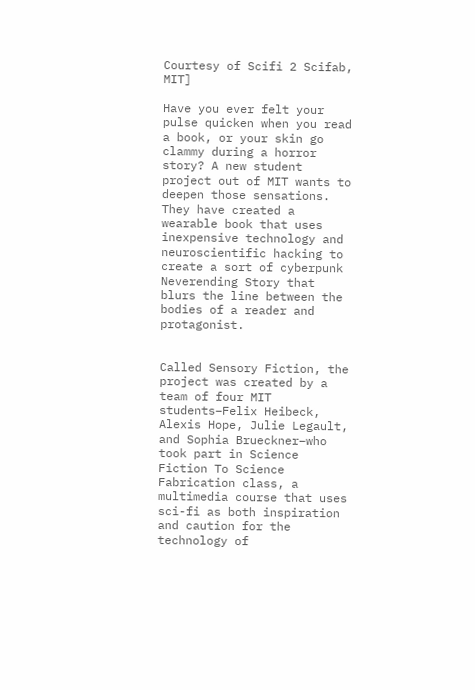Courtesy of Scifi 2 Scifab, MIT]

Have you ever felt your pulse quicken when you read a book, or your skin go clammy during a horror story? A new student project out of MIT wants to deepen those sensations. They have created a wearable book that uses inexpensive technology and neuroscientific hacking to create a sort of cyberpunk Neverending Story that blurs the line between the bodies of a reader and protagonist.


Called Sensory Fiction, the project was created by a team of four MIT students–Felix Heibeck, Alexis Hope, Julie Legault, and Sophia Brueckner–who took part in Science Fiction To Science Fabrication class, a multimedia course that uses sci-fi as both inspiration and caution for the technology of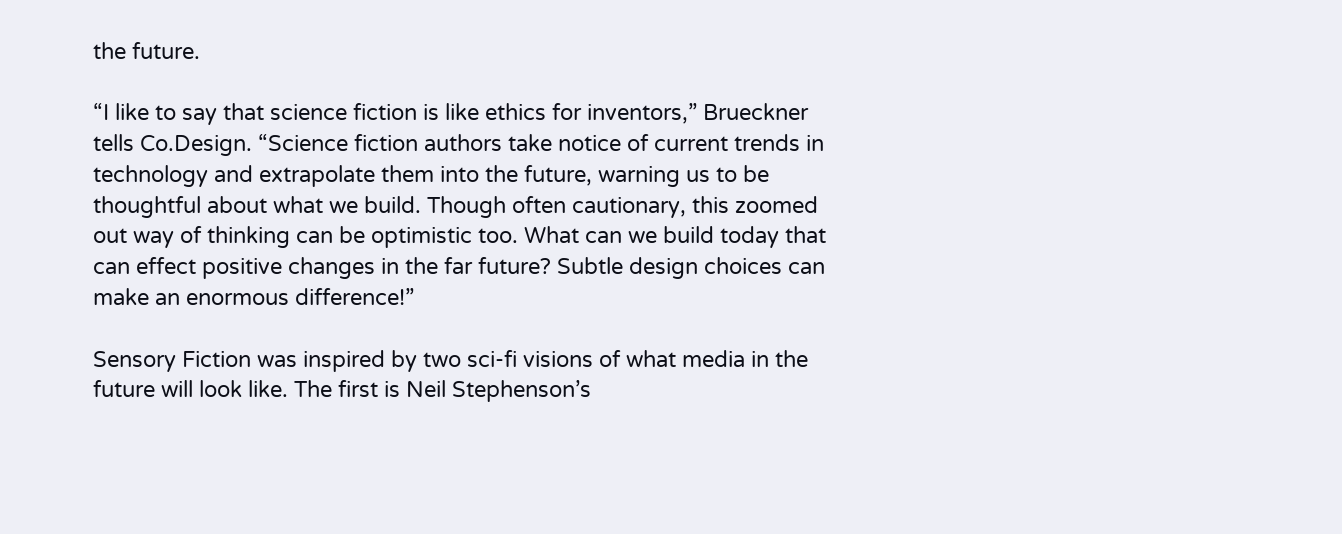the future.

“I like to say that science fiction is like ethics for inventors,” Brueckner tells Co.Design. “Science fiction authors take notice of current trends in technology and extrapolate them into the future, warning us to be thoughtful about what we build. Though often cautionary, this zoomed out way of thinking can be optimistic too. What can we build today that can effect positive changes in the far future? Subtle design choices can make an enormous difference!”

Sensory Fiction was inspired by two sci-fi visions of what media in the future will look like. The first is Neil Stephenson’s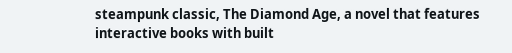steampunk classic, The Diamond Age, a novel that features interactive books with built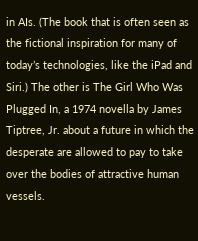in AIs. (The book that is often seen as the fictional inspiration for many of today’s technologies, like the iPad and Siri.) The other is The Girl Who Was Plugged In, a 1974 novella by James Tiptree, Jr. about a future in which the desperate are allowed to pay to take over the bodies of attractive human vessels.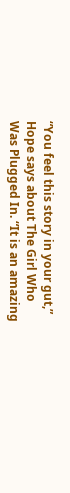“You feel this story in your gut,” Hope says about The Girl Who Was Plugged In. “It is an amazing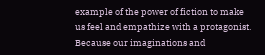example of the power of fiction to make us feel and empathize with a protagonist. Because our imaginations and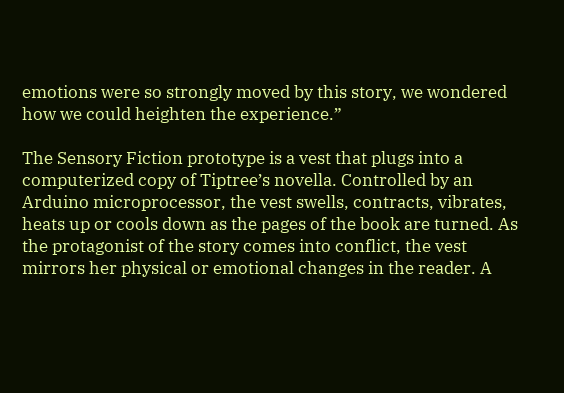emotions were so strongly moved by this story, we wondered how we could heighten the experience.”

The Sensory Fiction prototype is a vest that plugs into a computerized copy of Tiptree’s novella. Controlled by an Arduino microprocessor, the vest swells, contracts, vibrates, heats up or cools down as the pages of the book are turned. As the protagonist of the story comes into conflict, the vest mirrors her physical or emotional changes in the reader. A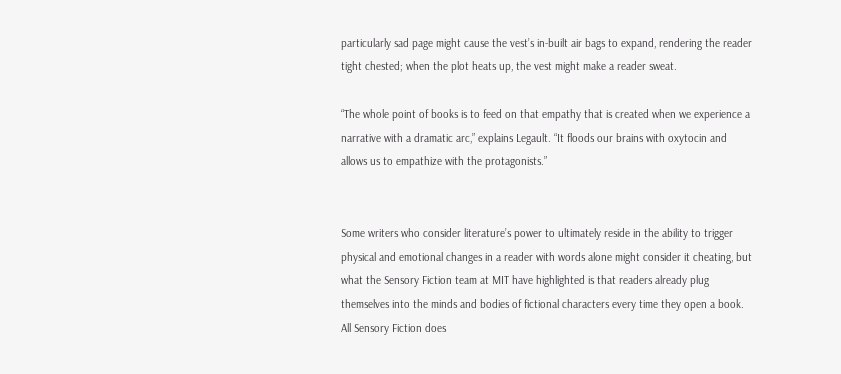particularly sad page might cause the vest’s in-built air bags to expand, rendering the reader tight chested; when the plot heats up, the vest might make a reader sweat.

“The whole point of books is to feed on that empathy that is created when we experience a narrative with a dramatic arc,” explains Legault. “It floods our brains with oxytocin and allows us to empathize with the protagonists.”


Some writers who consider literature’s power to ultimately reside in the ability to trigger physical and emotional changes in a reader with words alone might consider it cheating, but what the Sensory Fiction team at MIT have highlighted is that readers already plug themselves into the minds and bodies of fictional characters every time they open a book. All Sensory Fiction does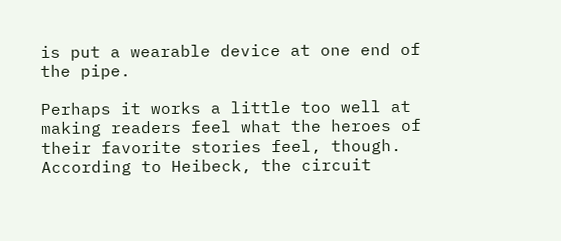is put a wearable device at one end of the pipe.

Perhaps it works a little too well at making readers feel what the heroes of their favorite stories feel, though. According to Heibeck, the circuit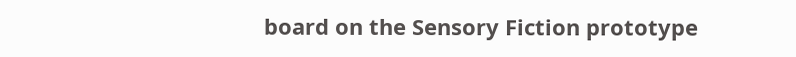board on the Sensory Fiction prototype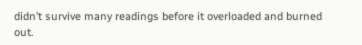didn’t survive many readings before it overloaded and burned out.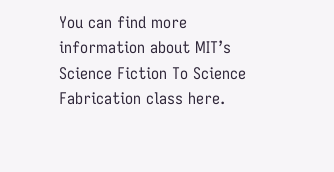You can find more information about MIT’s Science Fiction To Science Fabrication class here.